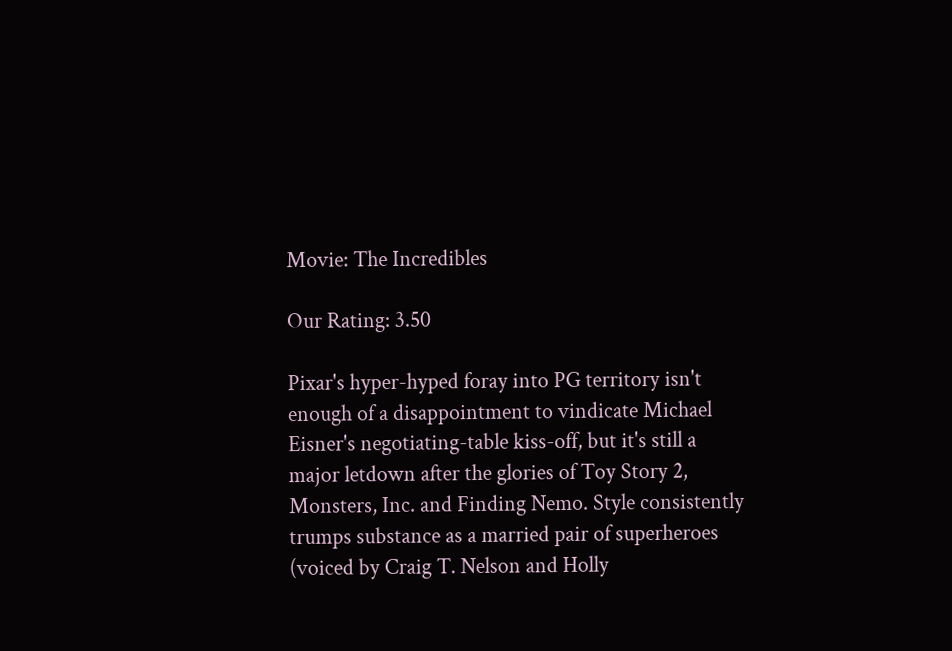Movie: The Incredibles

Our Rating: 3.50

Pixar's hyper-hyped foray into PG territory isn't enough of a disappointment to vindicate Michael Eisner's negotiating-table kiss-off, but it's still a major letdown after the glories of Toy Story 2, Monsters, Inc. and Finding Nemo. Style consistently trumps substance as a married pair of superheroes (voiced by Craig T. Nelson and Holly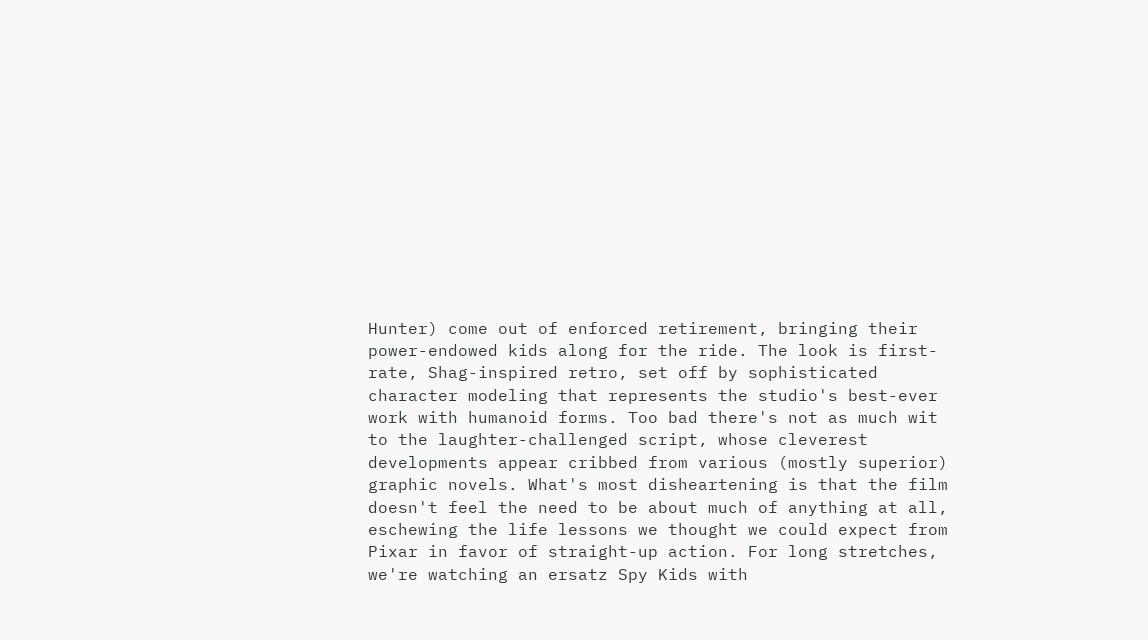Hunter) come out of enforced retirement, bringing their power-endowed kids along for the ride. The look is first-rate, Shag-inspired retro, set off by sophisticated character modeling that represents the studio's best-ever work with humanoid forms. Too bad there's not as much wit to the laughter-challenged script, whose cleverest developments appear cribbed from various (mostly superior) graphic novels. What's most disheartening is that the film doesn't feel the need to be about much of anything at all, eschewing the life lessons we thought we could expect from Pixar in favor of straight-up action. For long stretches, we're watching an ersatz Spy Kids with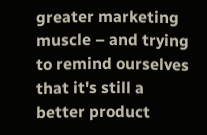greater marketing muscle – and trying to remind ourselves that it's still a better product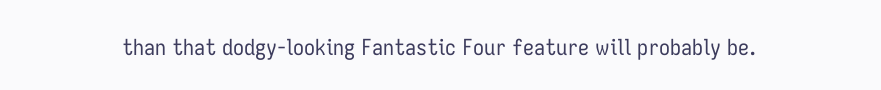than that dodgy-looking Fantastic Four feature will probably be.